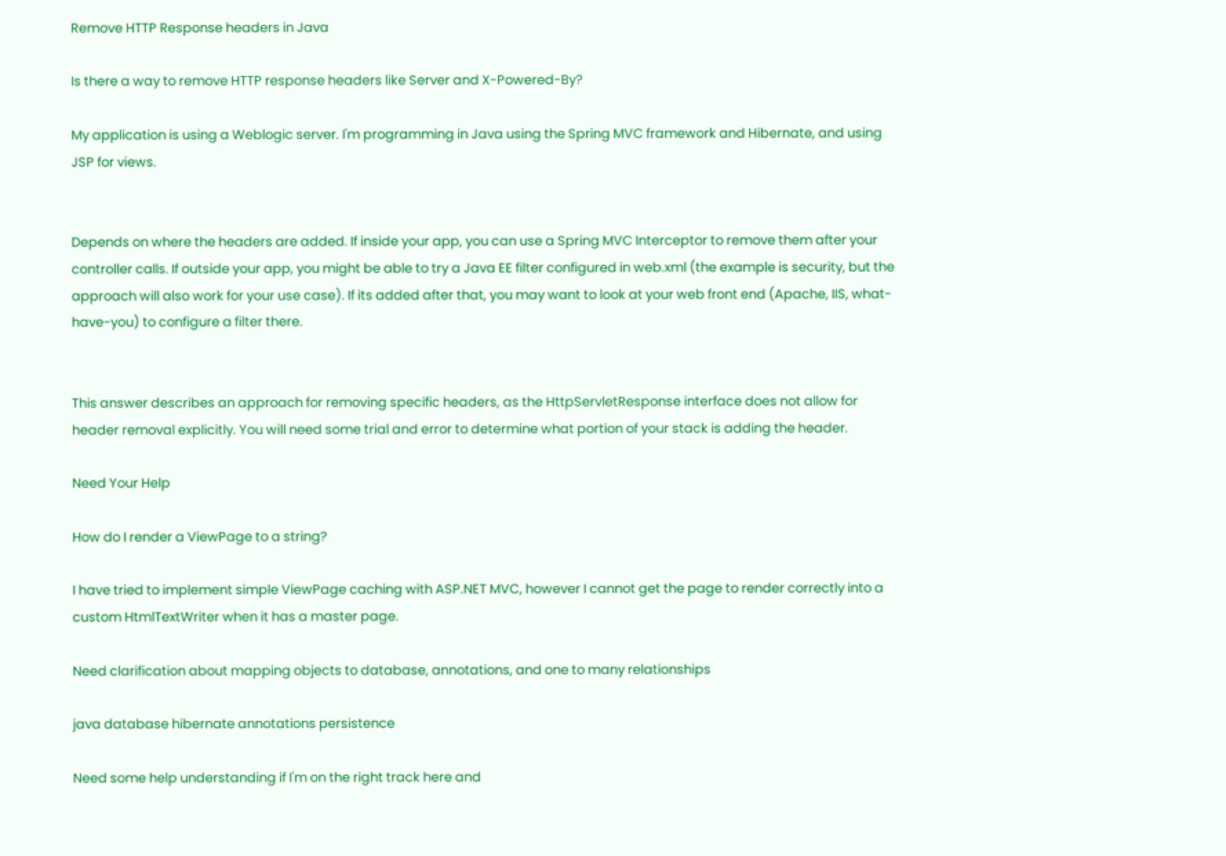Remove HTTP Response headers in Java

Is there a way to remove HTTP response headers like Server and X-Powered-By?

My application is using a Weblogic server. I'm programming in Java using the Spring MVC framework and Hibernate, and using JSP for views.


Depends on where the headers are added. If inside your app, you can use a Spring MVC Interceptor to remove them after your controller calls. If outside your app, you might be able to try a Java EE filter configured in web.xml (the example is security, but the approach will also work for your use case). If its added after that, you may want to look at your web front end (Apache, IIS, what-have-you) to configure a filter there.


This answer describes an approach for removing specific headers, as the HttpServletResponse interface does not allow for header removal explicitly. You will need some trial and error to determine what portion of your stack is adding the header.

Need Your Help

How do I render a ViewPage to a string?

I have tried to implement simple ViewPage caching with ASP.NET MVC, however I cannot get the page to render correctly into a custom HtmlTextWriter when it has a master page.

Need clarification about mapping objects to database, annotations, and one to many relationships

java database hibernate annotations persistence

Need some help understanding if I'm on the right track here and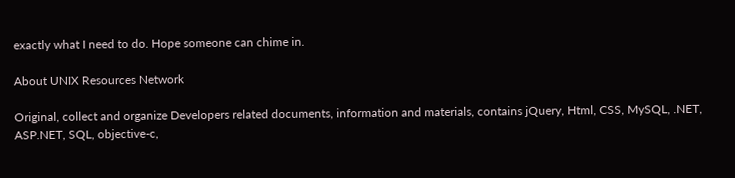exactly what I need to do. Hope someone can chime in.

About UNIX Resources Network

Original, collect and organize Developers related documents, information and materials, contains jQuery, Html, CSS, MySQL, .NET, ASP.NET, SQL, objective-c,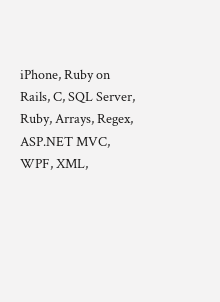iPhone, Ruby on Rails, C, SQL Server, Ruby, Arrays, Regex, ASP.NET MVC, WPF, XML,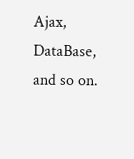Ajax, DataBase, and so on.